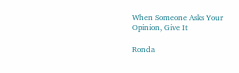When Someone Asks Your Opinion, Give It

Ronda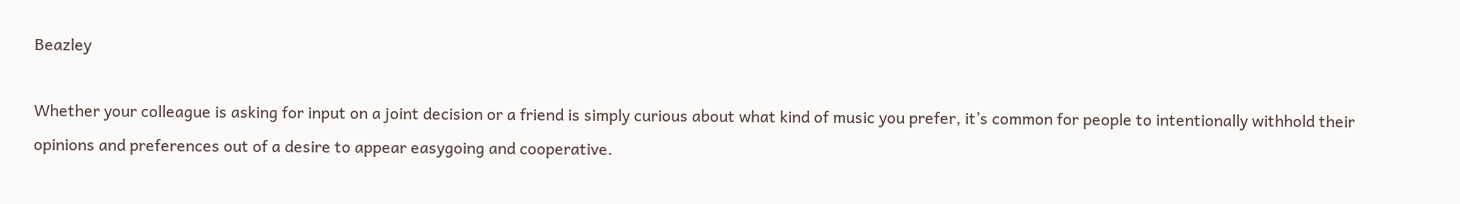Beazley

Whether your colleague is asking for input on a joint decision or a friend is simply curious about what kind of music you prefer, it’s common for people to intentionally withhold their opinions and preferences out of a desire to appear easygoing and cooperative.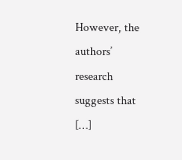However, the authors’ research suggests that […]